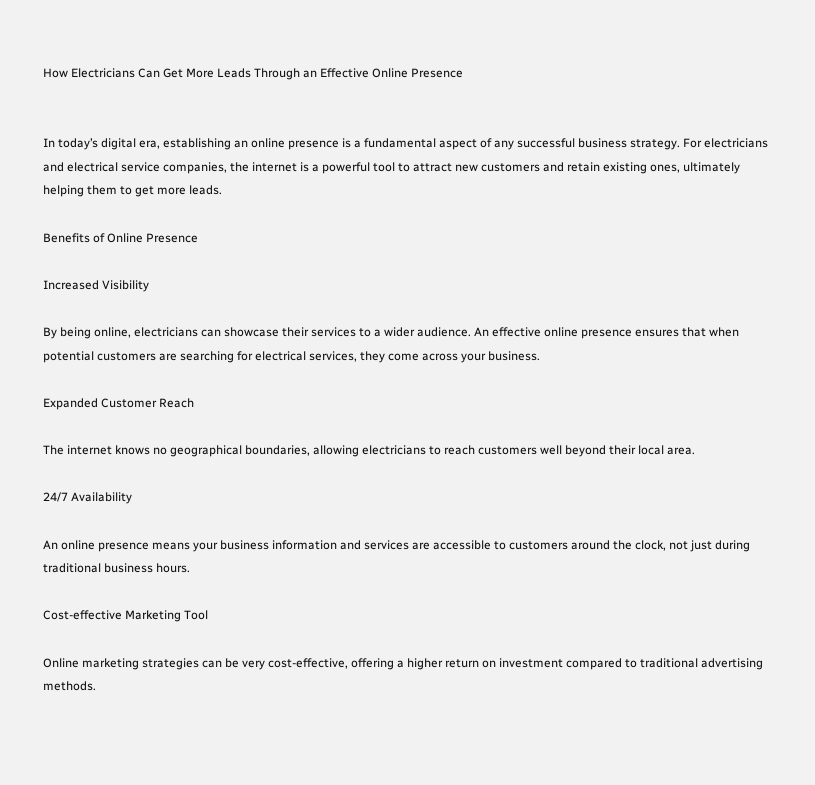How Electricians Can Get More Leads Through an Effective Online Presence


In today’s digital era, establishing an online presence is a fundamental aspect of any successful business strategy. For electricians and electrical service companies, the internet is a powerful tool to attract new customers and retain existing ones, ultimately helping them to get more leads.

Benefits of Online Presence

Increased Visibility

By being online, electricians can showcase their services to a wider audience. An effective online presence ensures that when potential customers are searching for electrical services, they come across your business.

Expanded Customer Reach

The internet knows no geographical boundaries, allowing electricians to reach customers well beyond their local area.

24/7 Availability

An online presence means your business information and services are accessible to customers around the clock, not just during traditional business hours.

Cost-effective Marketing Tool

Online marketing strategies can be very cost-effective, offering a higher return on investment compared to traditional advertising methods.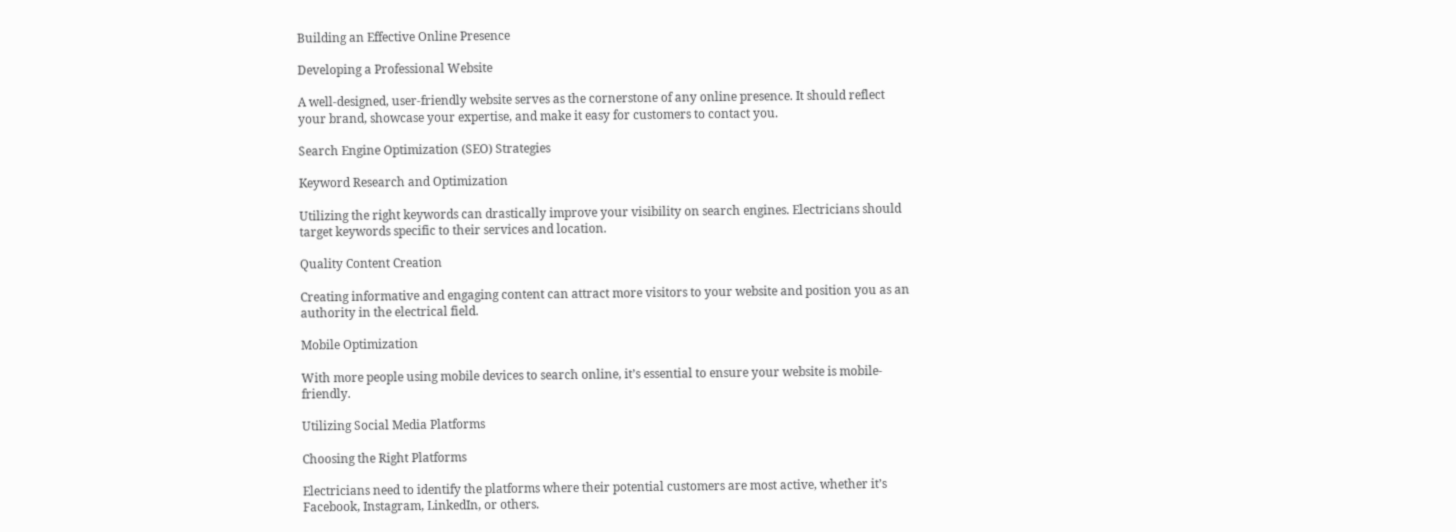Building an Effective Online Presence

Developing a Professional Website

A well-designed, user-friendly website serves as the cornerstone of any online presence. It should reflect your brand, showcase your expertise, and make it easy for customers to contact you.

Search Engine Optimization (SEO) Strategies

Keyword Research and Optimization

Utilizing the right keywords can drastically improve your visibility on search engines. Electricians should target keywords specific to their services and location.

Quality Content Creation

Creating informative and engaging content can attract more visitors to your website and position you as an authority in the electrical field.

Mobile Optimization

With more people using mobile devices to search online, it’s essential to ensure your website is mobile-friendly.

Utilizing Social Media Platforms

Choosing the Right Platforms

Electricians need to identify the platforms where their potential customers are most active, whether it’s Facebook, Instagram, LinkedIn, or others.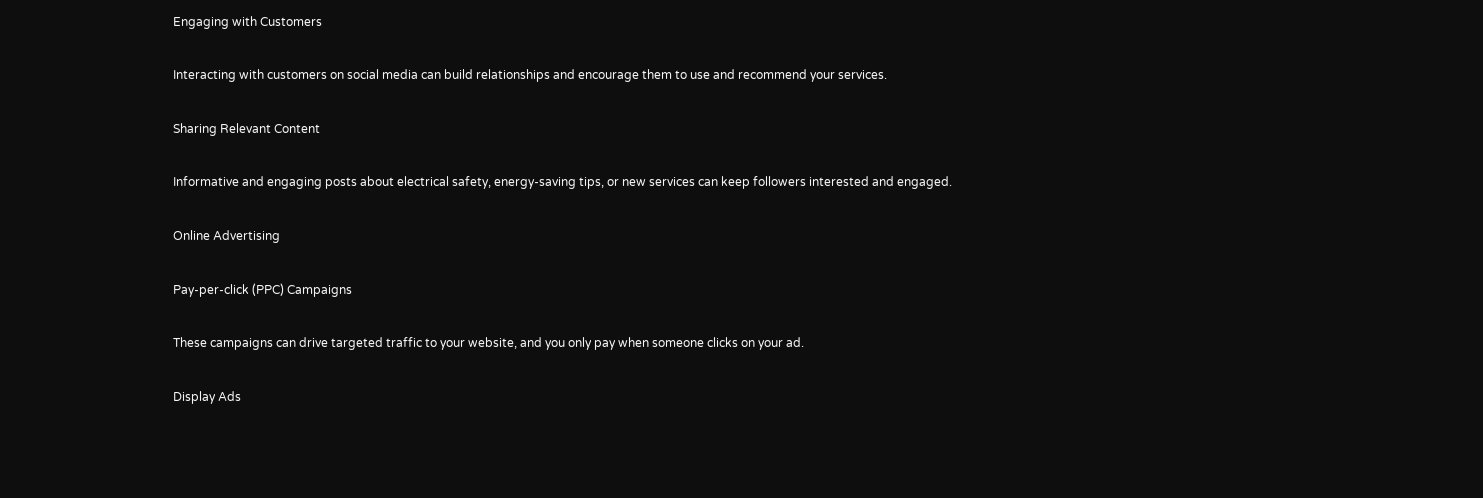Engaging with Customers

Interacting with customers on social media can build relationships and encourage them to use and recommend your services.

Sharing Relevant Content

Informative and engaging posts about electrical safety, energy-saving tips, or new services can keep followers interested and engaged.

Online Advertising

Pay-per-click (PPC) Campaigns

These campaigns can drive targeted traffic to your website, and you only pay when someone clicks on your ad.

Display Ads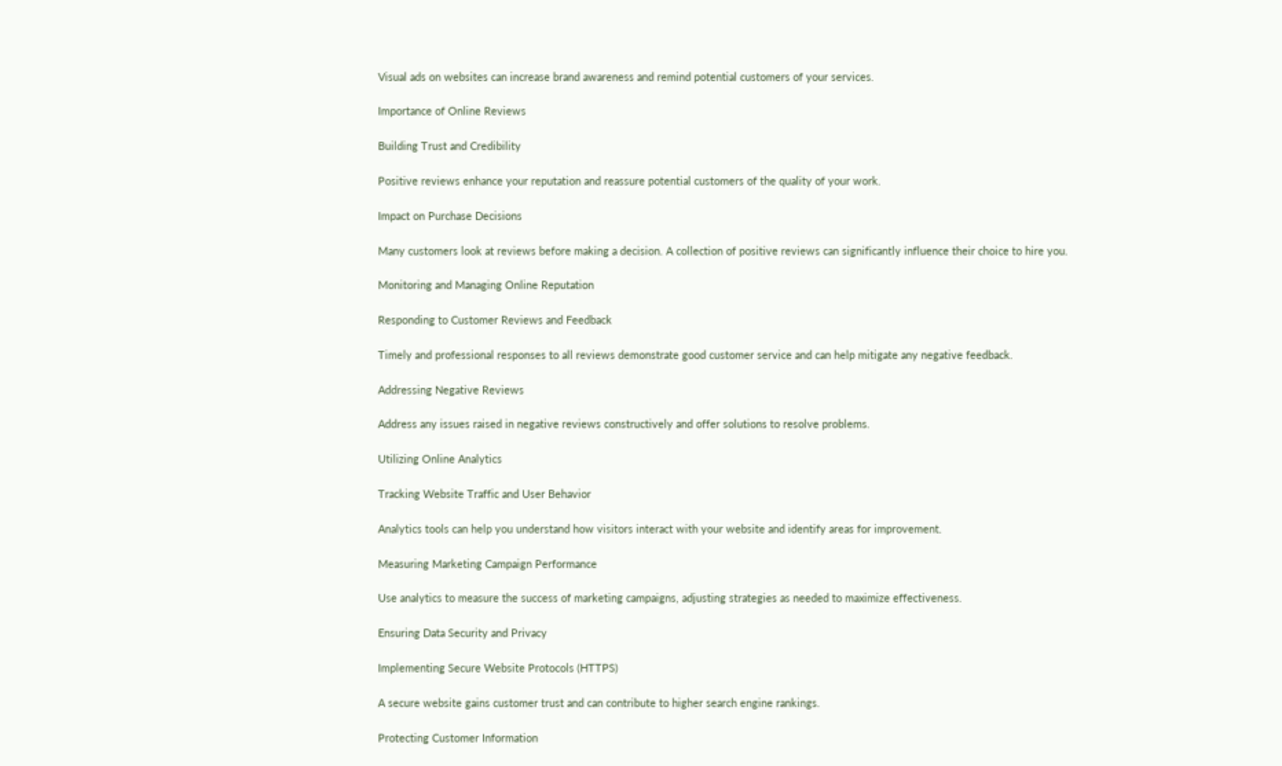Visual ads on websites can increase brand awareness and remind potential customers of your services.

Importance of Online Reviews

Building Trust and Credibility

Positive reviews enhance your reputation and reassure potential customers of the quality of your work.

Impact on Purchase Decisions

Many customers look at reviews before making a decision. A collection of positive reviews can significantly influence their choice to hire you.

Monitoring and Managing Online Reputation

Responding to Customer Reviews and Feedback

Timely and professional responses to all reviews demonstrate good customer service and can help mitigate any negative feedback.

Addressing Negative Reviews

Address any issues raised in negative reviews constructively and offer solutions to resolve problems.

Utilizing Online Analytics

Tracking Website Traffic and User Behavior

Analytics tools can help you understand how visitors interact with your website and identify areas for improvement.

Measuring Marketing Campaign Performance

Use analytics to measure the success of marketing campaigns, adjusting strategies as needed to maximize effectiveness.

Ensuring Data Security and Privacy

Implementing Secure Website Protocols (HTTPS)

A secure website gains customer trust and can contribute to higher search engine rankings.

Protecting Customer Information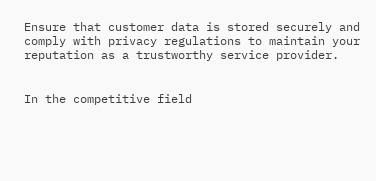Ensure that customer data is stored securely and comply with privacy regulations to maintain your reputation as a trustworthy service provider.


In the competitive field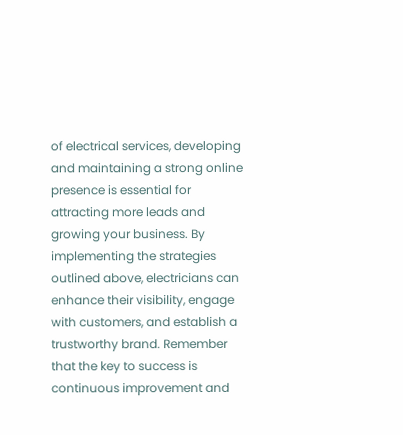of electrical services, developing and maintaining a strong online presence is essential for attracting more leads and growing your business. By implementing the strategies outlined above, electricians can enhance their visibility, engage with customers, and establish a trustworthy brand. Remember that the key to success is continuous improvement and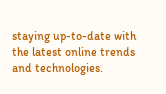staying up-to-date with the latest online trends and technologies.